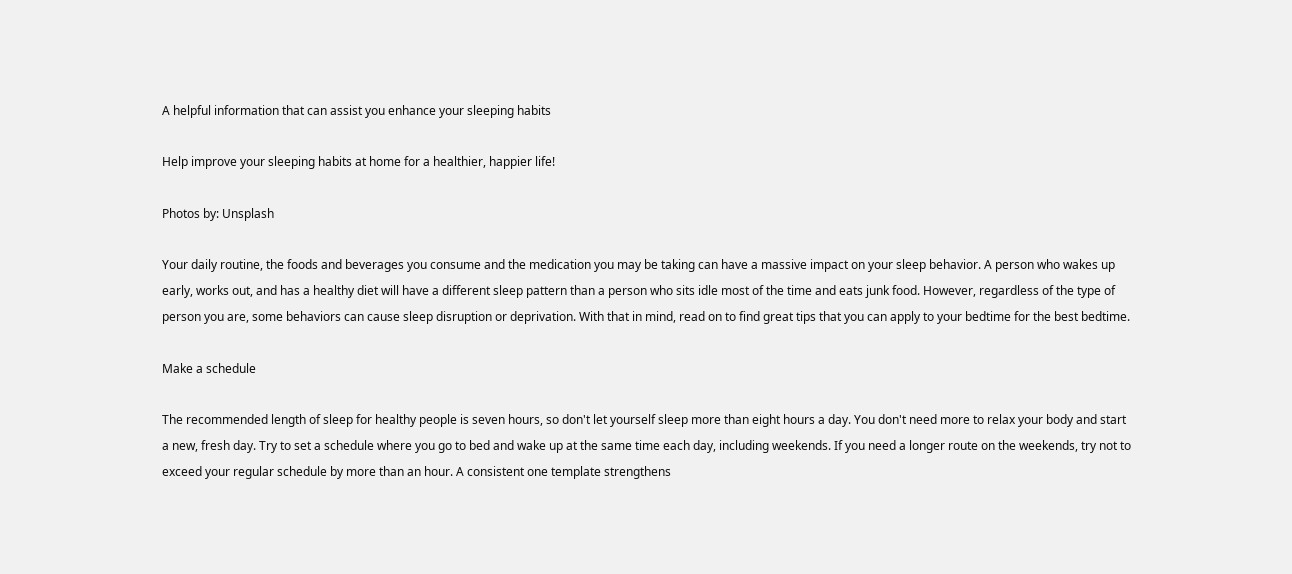A helpful information that can assist you enhance your sleeping habits

Help improve your sleeping habits at home for a healthier, happier life!

Photos by: Unsplash

Your daily routine, the foods and beverages you consume and the medication you may be taking can have a massive impact on your sleep behavior. A person who wakes up early, works out, and has a healthy diet will have a different sleep pattern than a person who sits idle most of the time and eats junk food. However, regardless of the type of person you are, some behaviors can cause sleep disruption or deprivation. With that in mind, read on to find great tips that you can apply to your bedtime for the best bedtime.

Make a schedule

The recommended length of sleep for healthy people is seven hours, so don't let yourself sleep more than eight hours a day. You don't need more to relax your body and start a new, fresh day. Try to set a schedule where you go to bed and wake up at the same time each day, including weekends. If you need a longer route on the weekends, try not to exceed your regular schedule by more than an hour. A consistent one template strengthens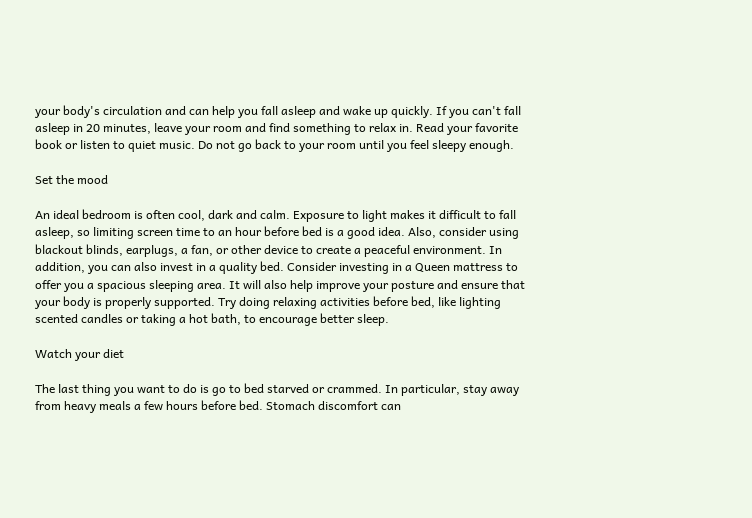your body's circulation and can help you fall asleep and wake up quickly. If you can't fall asleep in 20 minutes, leave your room and find something to relax in. Read your favorite book or listen to quiet music. Do not go back to your room until you feel sleepy enough.

Set the mood

An ideal bedroom is often cool, dark and calm. Exposure to light makes it difficult to fall asleep, so limiting screen time to an hour before bed is a good idea. Also, consider using blackout blinds, earplugs, a fan, or other device to create a peaceful environment. In addition, you can also invest in a quality bed. Consider investing in a Queen mattress to offer you a spacious sleeping area. It will also help improve your posture and ensure that your body is properly supported. Try doing relaxing activities before bed, like lighting scented candles or taking a hot bath, to encourage better sleep.

Watch your diet

The last thing you want to do is go to bed starved or crammed. In particular, stay away from heavy meals a few hours before bed. Stomach discomfort can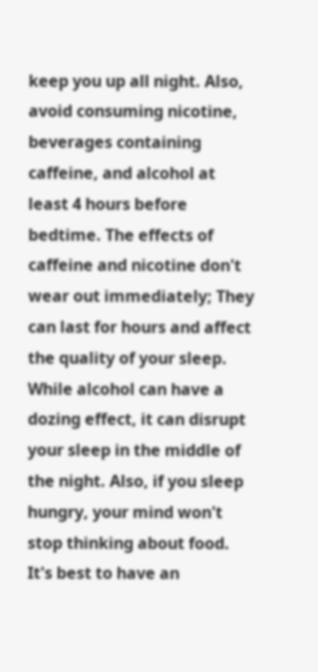keep you up all night. Also, avoid consuming nicotine, beverages containing caffeine, and alcohol at least 4 hours before bedtime. The effects of caffeine and nicotine don't wear out immediately; They can last for hours and affect the quality of your sleep. While alcohol can have a dozing effect, it can disrupt your sleep in the middle of the night. Also, if you sleep hungry, your mind won't stop thinking about food. It's best to have an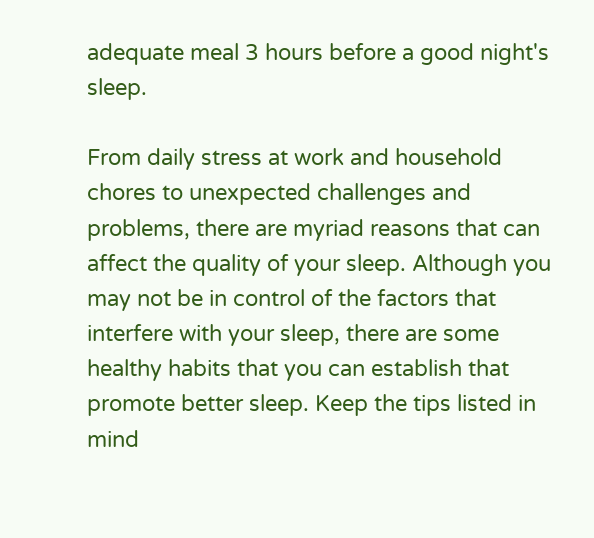adequate meal 3 hours before a good night's sleep.

From daily stress at work and household chores to unexpected challenges and problems, there are myriad reasons that can affect the quality of your sleep. Although you may not be in control of the factors that interfere with your sleep, there are some healthy habits that you can establish that promote better sleep. Keep the tips listed in mind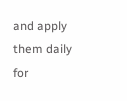and apply them daily for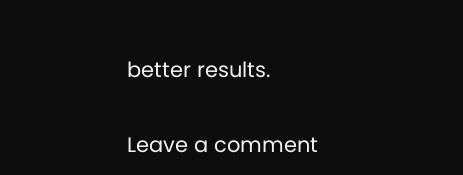better results.

Leave a comment